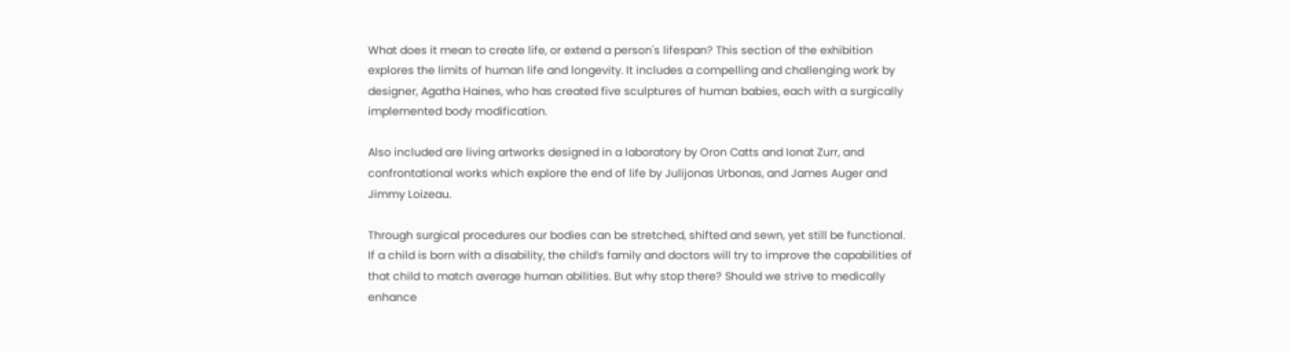What does it mean to create life, or extend a person's lifespan? This section of the exhibition explores the limits of human life and longevity. It includes a compelling and challenging work by designer, Agatha Haines, who has created five sculptures of human babies, each with a surgically implemented body modification.

Also included are living artworks designed in a laboratory by Oron Catts and Ionat Zurr, and confrontational works which explore the end of life by Julijonas Urbonas, and James Auger and Jimmy Loizeau.

Through surgical procedures our bodies can be stretched, shifted and sewn, yet still be functional. If a child is born with a disability, the child’s family and doctors will try to improve the capabilities of that child to match average human abilities. But why stop there? Should we strive to medically enhance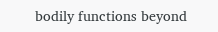bodily functions beyond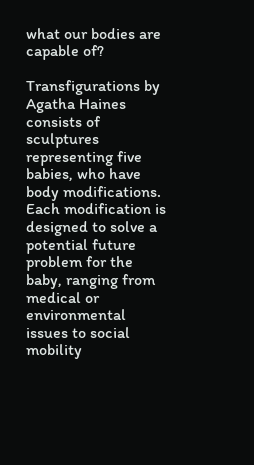what our bodies are capable of?

Transfigurations by Agatha Haines consists of sculptures representing five babies, who have body modifications. Each modification is designed to solve a potential future problem for the baby, ranging from medical or environmental issues to social mobility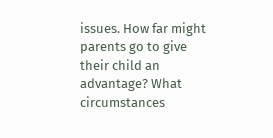issues. How far might parents go to give their child an advantage? What circumstances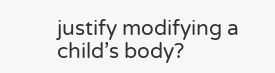justify modifying a child’s body?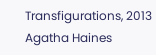Transfigurations, 2013
Agatha Haines